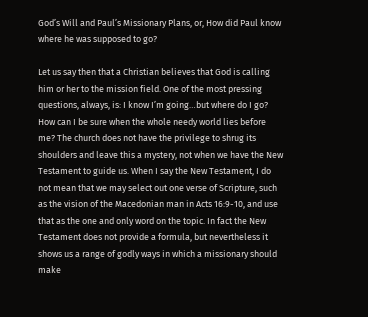God’s Will and Paul’s Missionary Plans, or, How did Paul know where he was supposed to go?

Let us say then that a Christian believes that God is calling him or her to the mission field. One of the most pressing questions, always, is: I know I’m going…but where do I go? How can I be sure when the whole needy world lies before me? The church does not have the privilege to shrug its shoulders and leave this a mystery, not when we have the New Testament to guide us. When I say the New Testament, I do not mean that we may select out one verse of Scripture, such as the vision of the Macedonian man in Acts 16:9-10, and use that as the one and only word on the topic. In fact the New Testament does not provide a formula, but nevertheless it shows us a range of godly ways in which a missionary should make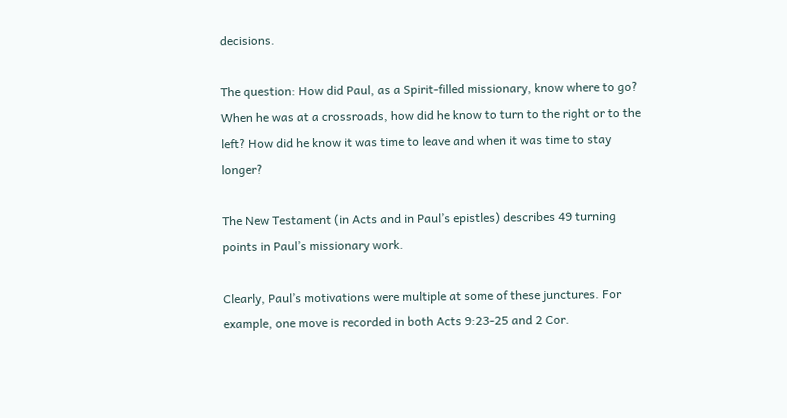decisions.

The question: How did Paul, as a Spirit-filled missionary, know where to go? When he was at a crossroads, how did he know to turn to the right or to the left? How did he know it was time to leave and when it was time to stay longer?

The New Testament (in Acts and in Paul’s epistles) describes 49 turning points in Paul’s missionary work.

Clearly, Paul’s motivations were multiple at some of these junctures. For example, one move is recorded in both Acts 9:23-25 and 2 Cor.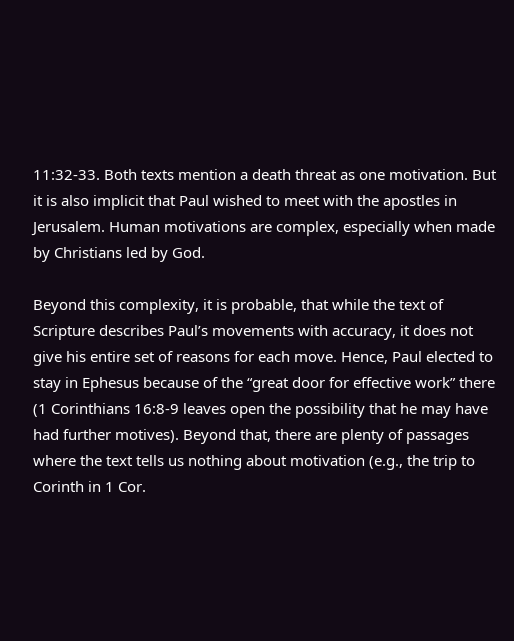11:32-33. Both texts mention a death threat as one motivation. But it is also implicit that Paul wished to meet with the apostles in Jerusalem. Human motivations are complex, especially when made by Christians led by God.

Beyond this complexity, it is probable, that while the text of Scripture describes Paul’s movements with accuracy, it does not give his entire set of reasons for each move. Hence, Paul elected to stay in Ephesus because of the “great door for effective work” there (1 Corinthians 16:8-9 leaves open the possibility that he may have had further motives). Beyond that, there are plenty of passages where the text tells us nothing about motivation (e.g., the trip to Corinth in 1 Cor.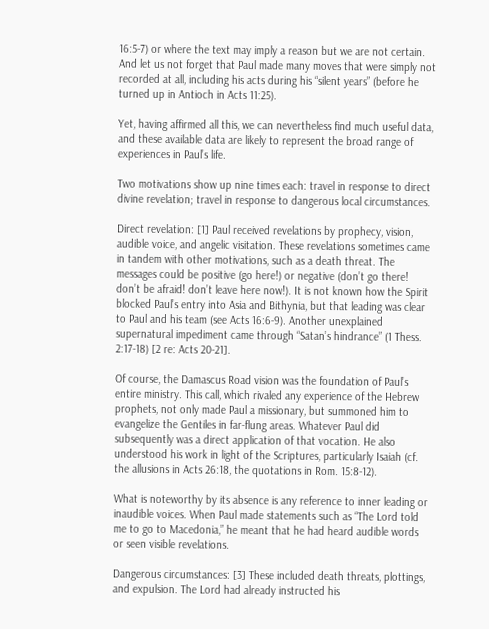16:5-7) or where the text may imply a reason but we are not certain. And let us not forget that Paul made many moves that were simply not recorded at all, including his acts during his “silent years” (before he turned up in Antioch in Acts 11:25).

Yet, having affirmed all this, we can nevertheless find much useful data, and these available data are likely to represent the broad range of experiences in Paul’s life.

Two motivations show up nine times each: travel in response to direct divine revelation; travel in response to dangerous local circumstances.

Direct revelation: [1] Paul received revelations by prophecy, vision, audible voice, and angelic visitation. These revelations sometimes came in tandem with other motivations, such as a death threat. The messages could be positive (go here!) or negative (don’t go there! don’t be afraid! don’t leave here now!). It is not known how the Spirit blocked Paul’s entry into Asia and Bithynia, but that leading was clear to Paul and his team (see Acts 16:6-9). Another unexplained supernatural impediment came through “Satan’s hindrance” (1 Thess. 2:17-18) [2 re: Acts 20-21].

Of course, the Damascus Road vision was the foundation of Paul’s entire ministry. This call, which rivaled any experience of the Hebrew prophets, not only made Paul a missionary, but summoned him to evangelize the Gentiles in far-flung areas. Whatever Paul did subsequently was a direct application of that vocation. He also understood his work in light of the Scriptures, particularly Isaiah (cf. the allusions in Acts 26:18, the quotations in Rom. 15:8-12).

What is noteworthy by its absence is any reference to inner leading or inaudible voices. When Paul made statements such as “The Lord told me to go to Macedonia,” he meant that he had heard audible words or seen visible revelations.

Dangerous circumstances: [3] These included death threats, plottings, and expulsion. The Lord had already instructed his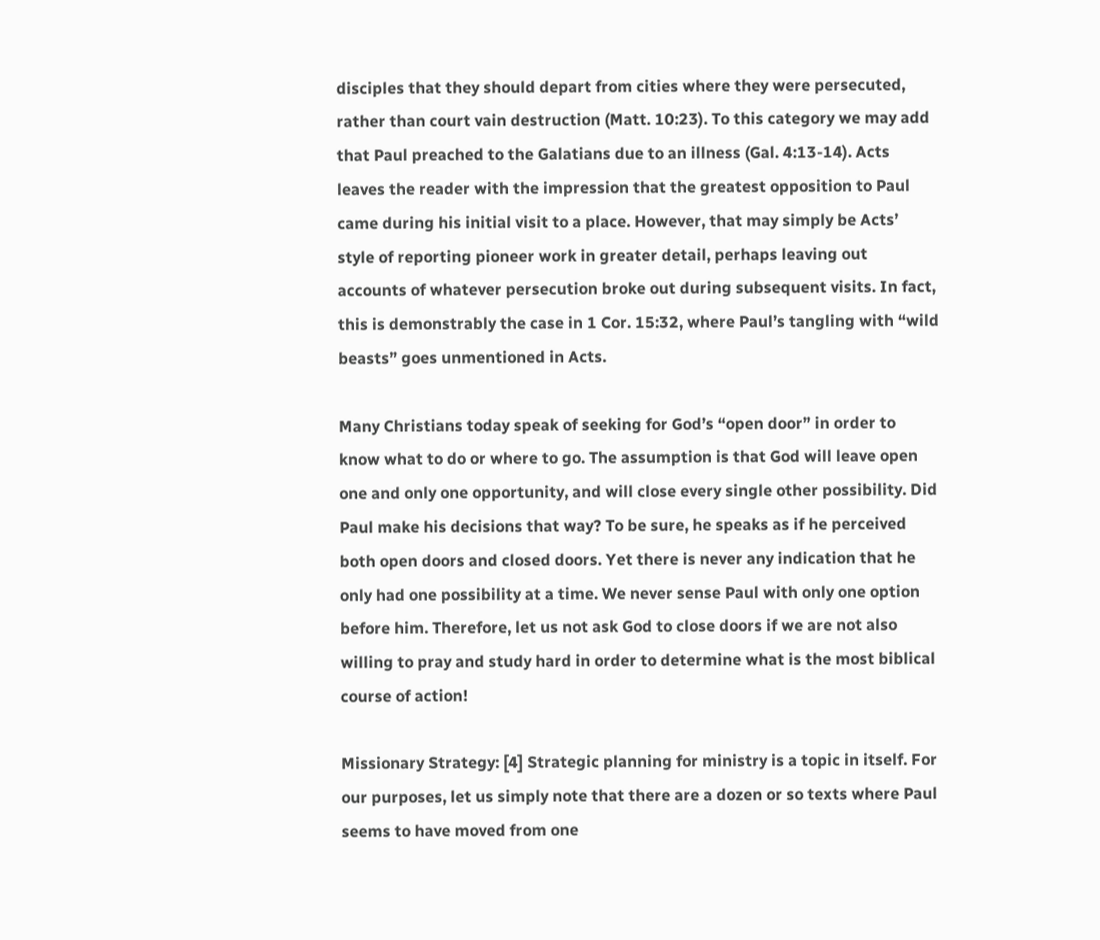disciples that they should depart from cities where they were persecuted, rather than court vain destruction (Matt. 10:23). To this category we may add that Paul preached to the Galatians due to an illness (Gal. 4:13-14). Acts leaves the reader with the impression that the greatest opposition to Paul came during his initial visit to a place. However, that may simply be Acts’ style of reporting pioneer work in greater detail, perhaps leaving out accounts of whatever persecution broke out during subsequent visits. In fact, this is demonstrably the case in 1 Cor. 15:32, where Paul’s tangling with “wild beasts” goes unmentioned in Acts.

Many Christians today speak of seeking for God’s “open door” in order to know what to do or where to go. The assumption is that God will leave open one and only one opportunity, and will close every single other possibility. Did Paul make his decisions that way? To be sure, he speaks as if he perceived both open doors and closed doors. Yet there is never any indication that he only had one possibility at a time. We never sense Paul with only one option before him. Therefore, let us not ask God to close doors if we are not also willing to pray and study hard in order to determine what is the most biblical course of action!

Missionary Strategy: [4] Strategic planning for ministry is a topic in itself. For our purposes, let us simply note that there are a dozen or so texts where Paul seems to have moved from one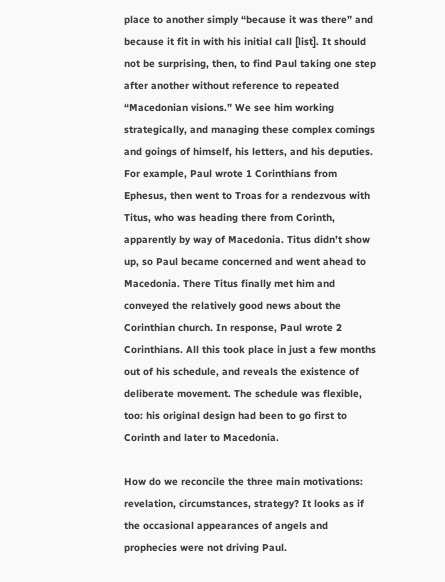place to another simply “because it was there” and because it fit in with his initial call [list]. It should not be surprising, then, to find Paul taking one step after another without reference to repeated “Macedonian visions.” We see him working strategically, and managing these complex comings and goings of himself, his letters, and his deputies. For example, Paul wrote 1 Corinthians from Ephesus, then went to Troas for a rendezvous with Titus, who was heading there from Corinth, apparently by way of Macedonia. Titus didn’t show up, so Paul became concerned and went ahead to Macedonia. There Titus finally met him and conveyed the relatively good news about the Corinthian church. In response, Paul wrote 2 Corinthians. All this took place in just a few months out of his schedule, and reveals the existence of deliberate movement. The schedule was flexible, too: his original design had been to go first to Corinth and later to Macedonia.

How do we reconcile the three main motivations: revelation, circumstances, strategy? It looks as if the occasional appearances of angels and prophecies were not driving Paul.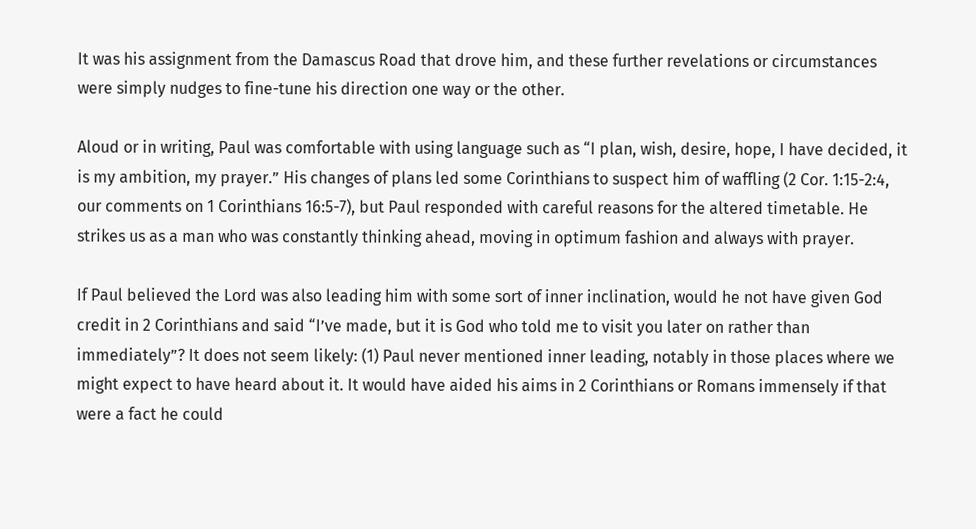It was his assignment from the Damascus Road that drove him, and these further revelations or circumstances were simply nudges to fine-tune his direction one way or the other.

Aloud or in writing, Paul was comfortable with using language such as “I plan, wish, desire, hope, I have decided, it is my ambition, my prayer.” His changes of plans led some Corinthians to suspect him of waffling (2 Cor. 1:15-2:4, our comments on 1 Corinthians 16:5-7), but Paul responded with careful reasons for the altered timetable. He strikes us as a man who was constantly thinking ahead, moving in optimum fashion and always with prayer.

If Paul believed the Lord was also leading him with some sort of inner inclination, would he not have given God credit in 2 Corinthians and said “I’ve made, but it is God who told me to visit you later on rather than immediately”? It does not seem likely: (1) Paul never mentioned inner leading, notably in those places where we might expect to have heard about it. It would have aided his aims in 2 Corinthians or Romans immensely if that were a fact he could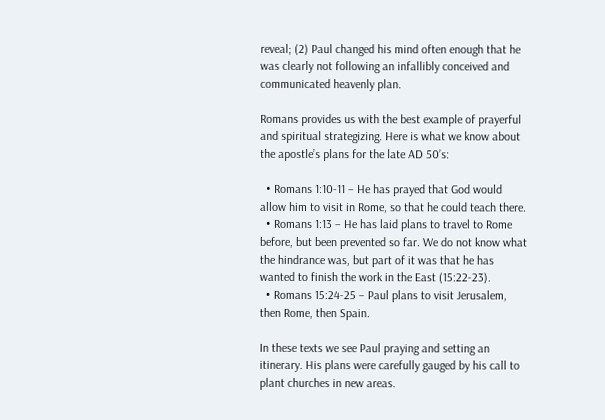reveal; (2) Paul changed his mind often enough that he was clearly not following an infallibly conceived and communicated heavenly plan.

Romans provides us with the best example of prayerful and spiritual strategizing. Here is what we know about the apostle’s plans for the late AD 50’s:

  • Romans 1:10-11 – He has prayed that God would allow him to visit in Rome, so that he could teach there.
  • Romans 1:13 – He has laid plans to travel to Rome before, but been prevented so far. We do not know what the hindrance was, but part of it was that he has wanted to finish the work in the East (15:22-23).
  • Romans 15:24-25 – Paul plans to visit Jerusalem, then Rome, then Spain.

In these texts we see Paul praying and setting an itinerary. His plans were carefully gauged by his call to plant churches in new areas.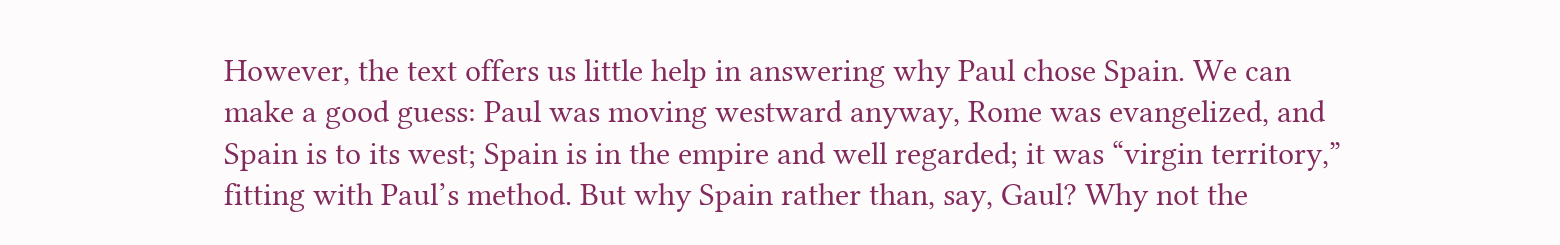However, the text offers us little help in answering why Paul chose Spain. We can make a good guess: Paul was moving westward anyway, Rome was evangelized, and Spain is to its west; Spain is in the empire and well regarded; it was “virgin territory,” fitting with Paul’s method. But why Spain rather than, say, Gaul? Why not the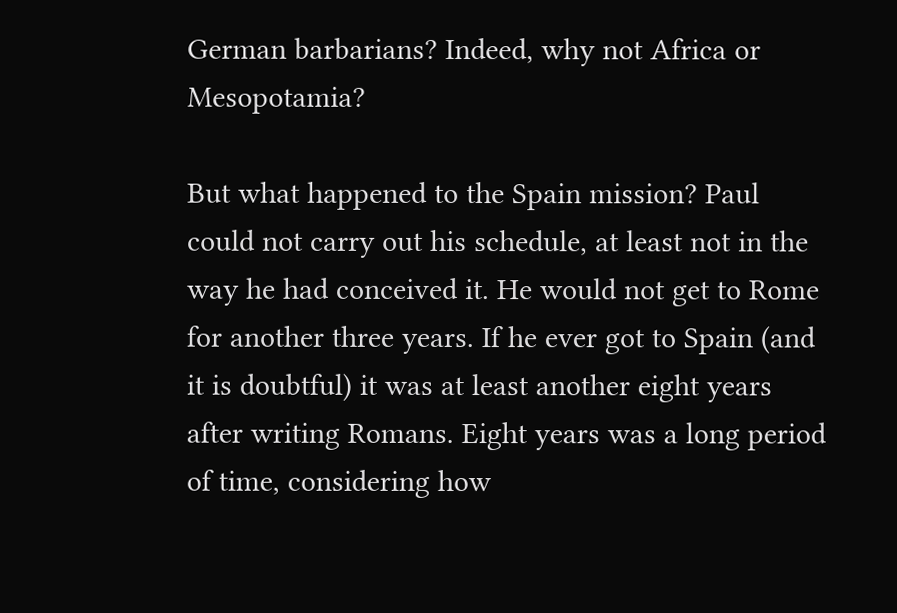German barbarians? Indeed, why not Africa or Mesopotamia?

But what happened to the Spain mission? Paul could not carry out his schedule, at least not in the way he had conceived it. He would not get to Rome for another three years. If he ever got to Spain (and it is doubtful) it was at least another eight years after writing Romans. Eight years was a long period of time, considering how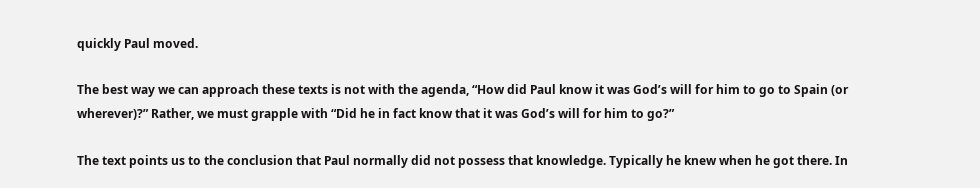quickly Paul moved.

The best way we can approach these texts is not with the agenda, “How did Paul know it was God’s will for him to go to Spain (or wherever)?” Rather, we must grapple with “Did he in fact know that it was God’s will for him to go?”

The text points us to the conclusion that Paul normally did not possess that knowledge. Typically he knew when he got there. In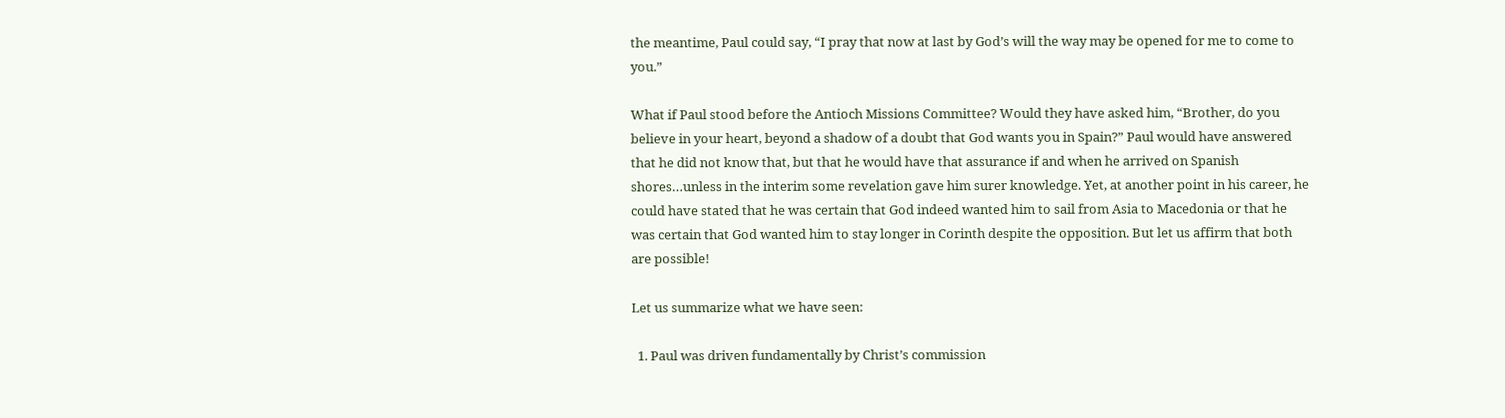the meantime, Paul could say, “I pray that now at last by God’s will the way may be opened for me to come to you.”

What if Paul stood before the Antioch Missions Committee? Would they have asked him, “Brother, do you believe in your heart, beyond a shadow of a doubt that God wants you in Spain?” Paul would have answered that he did not know that, but that he would have that assurance if and when he arrived on Spanish shores…unless in the interim some revelation gave him surer knowledge. Yet, at another point in his career, he could have stated that he was certain that God indeed wanted him to sail from Asia to Macedonia or that he was certain that God wanted him to stay longer in Corinth despite the opposition. But let us affirm that both are possible!

Let us summarize what we have seen:

  1. Paul was driven fundamentally by Christ’s commission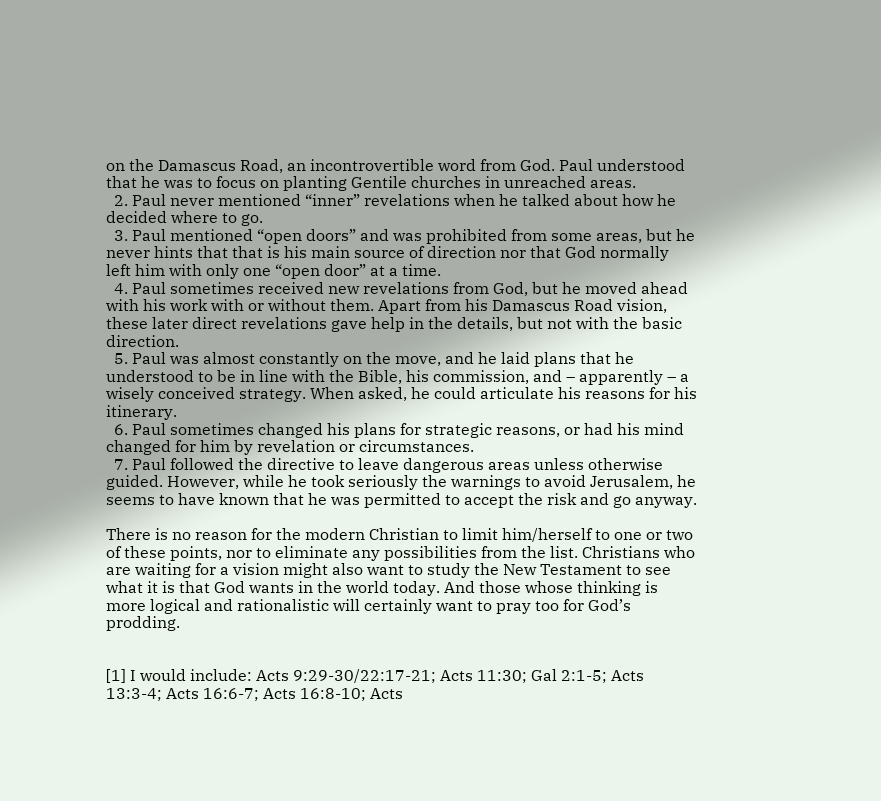on the Damascus Road, an incontrovertible word from God. Paul understood that he was to focus on planting Gentile churches in unreached areas.
  2. Paul never mentioned “inner” revelations when he talked about how he decided where to go.
  3. Paul mentioned “open doors” and was prohibited from some areas, but he never hints that that is his main source of direction nor that God normally left him with only one “open door” at a time.
  4. Paul sometimes received new revelations from God, but he moved ahead with his work with or without them. Apart from his Damascus Road vision, these later direct revelations gave help in the details, but not with the basic direction.
  5. Paul was almost constantly on the move, and he laid plans that he understood to be in line with the Bible, his commission, and – apparently – a wisely conceived strategy. When asked, he could articulate his reasons for his itinerary.
  6. Paul sometimes changed his plans for strategic reasons, or had his mind changed for him by revelation or circumstances.
  7. Paul followed the directive to leave dangerous areas unless otherwise guided. However, while he took seriously the warnings to avoid Jerusalem, he seems to have known that he was permitted to accept the risk and go anyway.

There is no reason for the modern Christian to limit him/herself to one or two of these points, nor to eliminate any possibilities from the list. Christians who are waiting for a vision might also want to study the New Testament to see what it is that God wants in the world today. And those whose thinking is more logical and rationalistic will certainly want to pray too for God’s prodding.


[1] I would include: Acts 9:29-30/22:17-21; Acts 11:30; Gal 2:1-5; Acts 13:3-4; Acts 16:6-7; Acts 16:8-10; Acts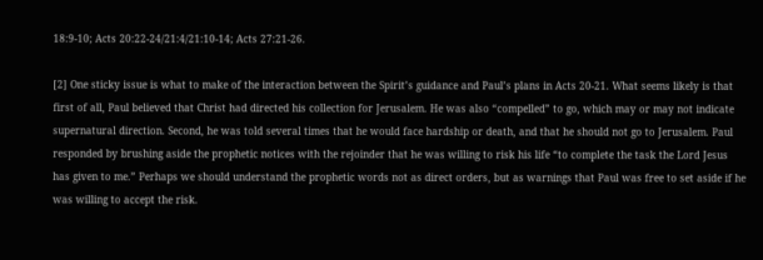18:9-10; Acts 20:22-24/21:4/21:10-14; Acts 27:21-26.

[2] One sticky issue is what to make of the interaction between the Spirit’s guidance and Paul’s plans in Acts 20-21. What seems likely is that first of all, Paul believed that Christ had directed his collection for Jerusalem. He was also “compelled” to go, which may or may not indicate supernatural direction. Second, he was told several times that he would face hardship or death, and that he should not go to Jerusalem. Paul responded by brushing aside the prophetic notices with the rejoinder that he was willing to risk his life “to complete the task the Lord Jesus has given to me.” Perhaps we should understand the prophetic words not as direct orders, but as warnings that Paul was free to set aside if he was willing to accept the risk.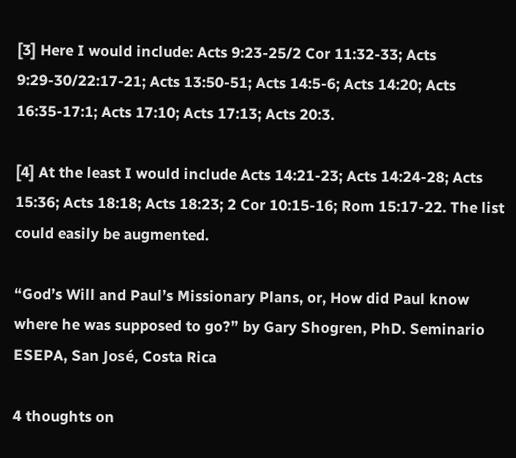[3] Here I would include: Acts 9:23-25/2 Cor 11:32-33; Acts 9:29-30/22:17-21; Acts 13:50-51; Acts 14:5-6; Acts 14:20; Acts 16:35-17:1; Acts 17:10; Acts 17:13; Acts 20:3.

[4] At the least I would include Acts 14:21-23; Acts 14:24-28; Acts 15:36; Acts 18:18; Acts 18:23; 2 Cor 10:15-16; Rom 15:17-22. The list could easily be augmented.

“God’s Will and Paul’s Missionary Plans, or, How did Paul know where he was supposed to go?” by Gary Shogren, PhD. Seminario ESEPA, San José, Costa Rica

4 thoughts on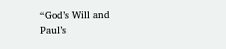“God’s Will and Paul’s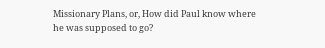Missionary Plans, or, How did Paul know where he was supposed to go?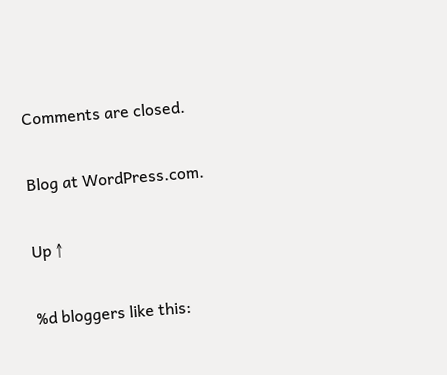Comments are closed.

Blog at WordPress.com.

Up ↑

%d bloggers like this: